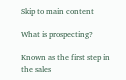Skip to main content

What is prospecting?

Known as the first step in the sales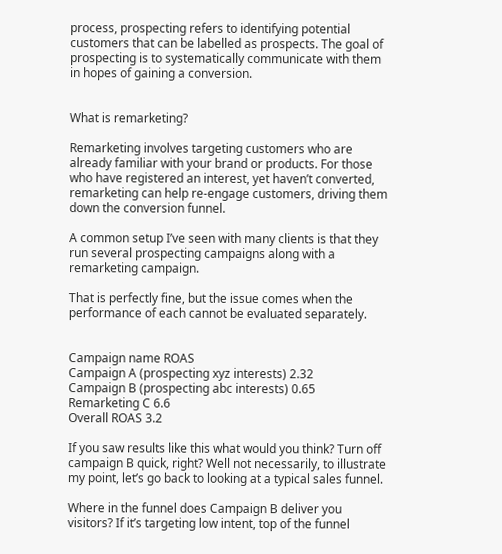process, prospecting refers to identifying potential customers that can be labelled as prospects. The goal of prospecting is to systematically communicate with them in hopes of gaining a conversion.


What is remarketing?

Remarketing involves targeting customers who are already familiar with your brand or products. For those who have registered an interest, yet haven’t converted, remarketing can help re-engage customers, driving them down the conversion funnel.

A common setup I’ve seen with many clients is that they run several prospecting campaigns along with a remarketing campaign.

That is perfectly fine, but the issue comes when the performance of each cannot be evaluated separately.


Campaign name ROAS
Campaign A (prospecting xyz interests) 2.32
Campaign B (prospecting abc interests) 0.65
Remarketing C 6.6
Overall ROAS 3.2

If you saw results like this what would you think? Turn off campaign B quick, right? Well not necessarily, to illustrate my point, let’s go back to looking at a typical sales funnel.

Where in the funnel does Campaign B deliver you visitors? If it’s targeting low intent, top of the funnel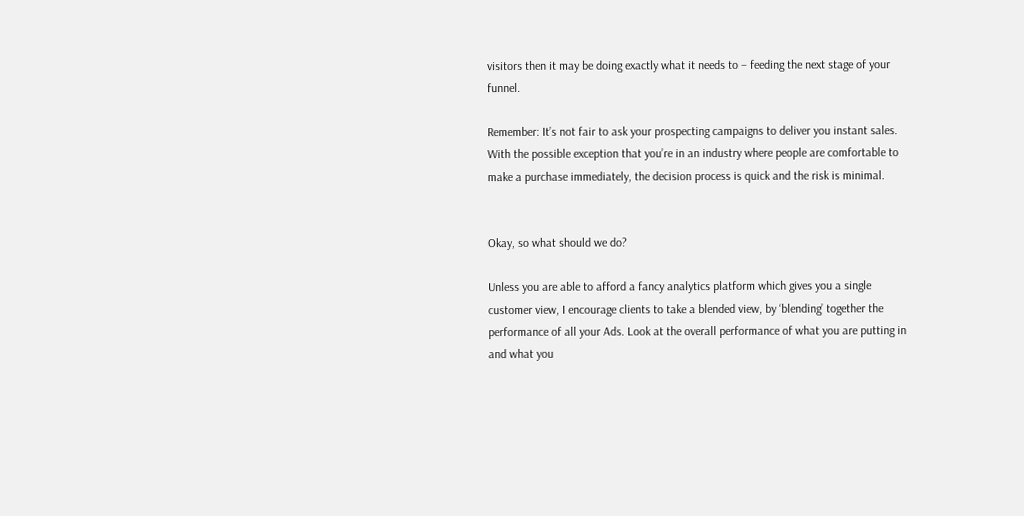visitors then it may be doing exactly what it needs to – feeding the next stage of your funnel.

Remember: It’s not fair to ask your prospecting campaigns to deliver you instant sales. With the possible exception that you’re in an industry where people are comfortable to make a purchase immediately, the decision process is quick and the risk is minimal.


Okay, so what should we do?

Unless you are able to afford a fancy analytics platform which gives you a single customer view, I encourage clients to take a blended view, by ‘blending’ together the performance of all your Ads. Look at the overall performance of what you are putting in and what you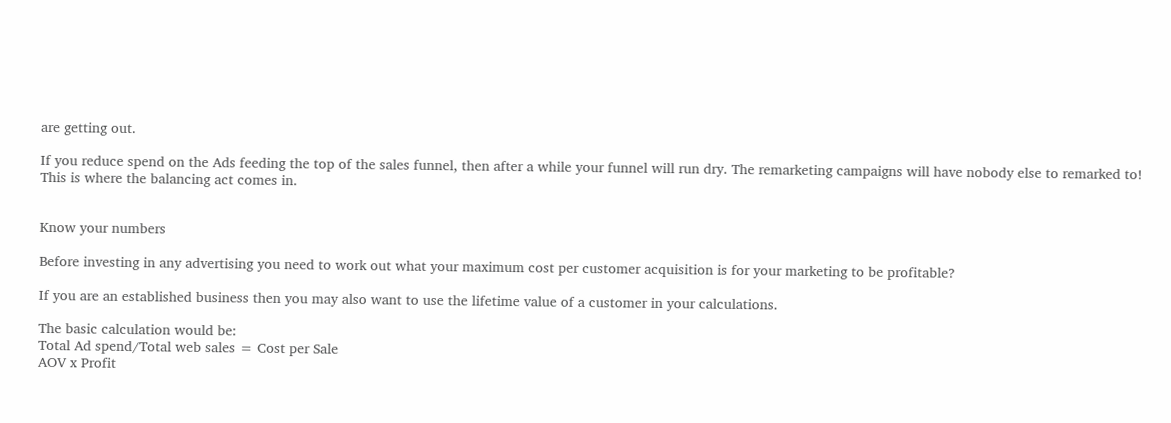are getting out.

If you reduce spend on the Ads feeding the top of the sales funnel, then after a while your funnel will run dry. The remarketing campaigns will have nobody else to remarked to!
This is where the balancing act comes in.


Know your numbers

Before investing in any advertising you need to work out what your maximum cost per customer acquisition is for your marketing to be profitable?

If you are an established business then you may also want to use the lifetime value of a customer in your calculations.

The basic calculation would be:
Total Ad spend/Total web sales = Cost per Sale
AOV x Profit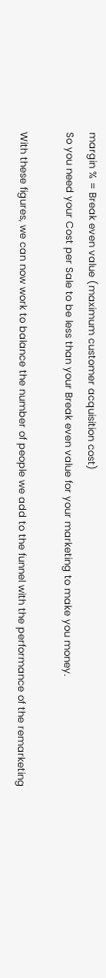margin % = Break even value (maximum customer acquisition cost)
So you need your Cost per Sale to be less than your Break even value for your marketing to make you money.

With these figures, we can now work to balance the number of people we add to the funnel with the performance of the remarketing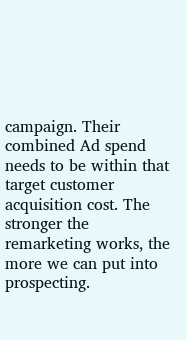campaign. Their combined Ad spend needs to be within that target customer acquisition cost. The stronger the remarketing works, the more we can put into prospecting.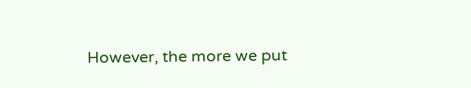However, the more we put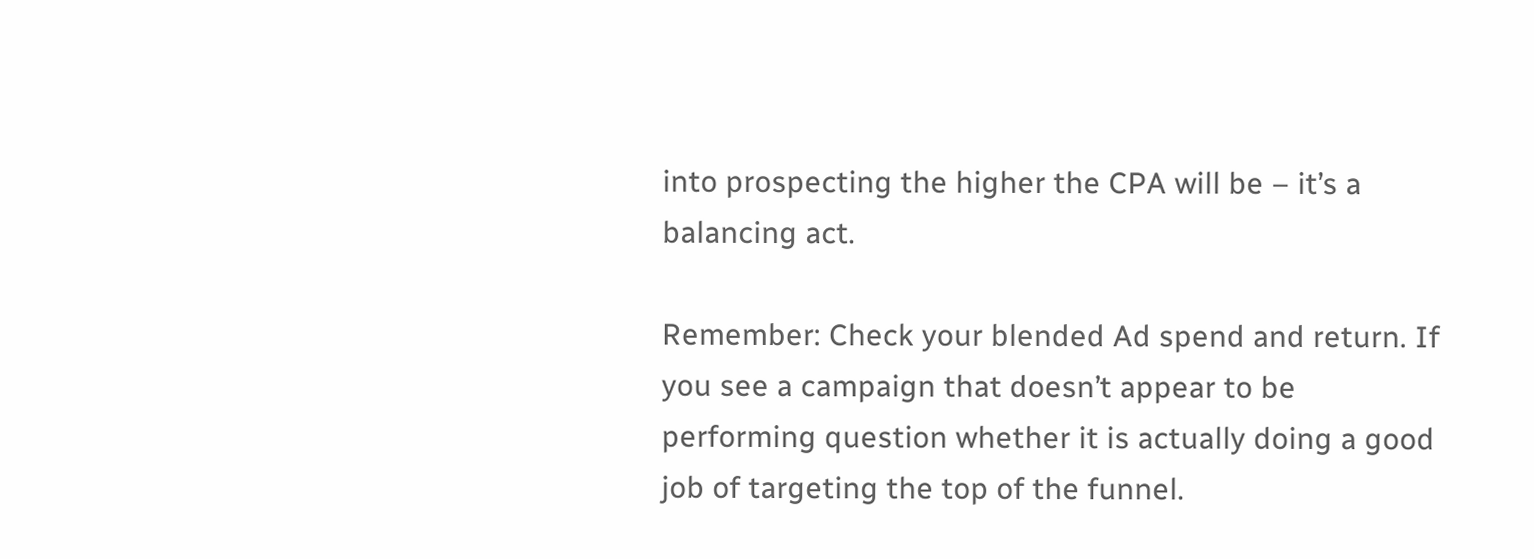into prospecting the higher the CPA will be – it’s a balancing act.

Remember: Check your blended Ad spend and return. If you see a campaign that doesn’t appear to be performing question whether it is actually doing a good job of targeting the top of the funnel.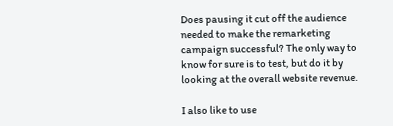Does pausing it cut off the audience needed to make the remarketing campaign successful? The only way to know for sure is to test, but do it by looking at the overall website revenue.

I also like to use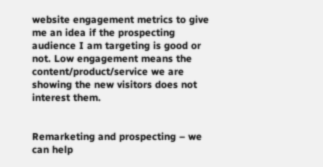website engagement metrics to give me an idea if the prospecting audience I am targeting is good or not. Low engagement means the content/product/service we are showing the new visitors does not interest them.


Remarketing and prospecting – we can help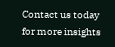Contact us today for more insights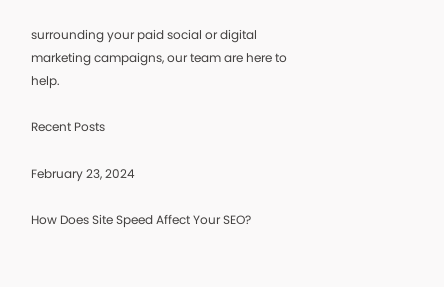surrounding your paid social or digital marketing campaigns, our team are here to help.

Recent Posts

February 23, 2024

How Does Site Speed Affect Your SEO?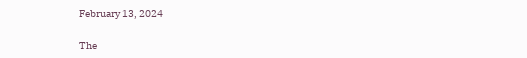February 13, 2024

The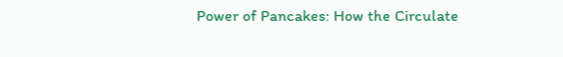Power of Pancakes: How the Circulate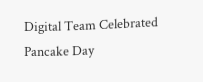Digital Team Celebrated Pancake Day